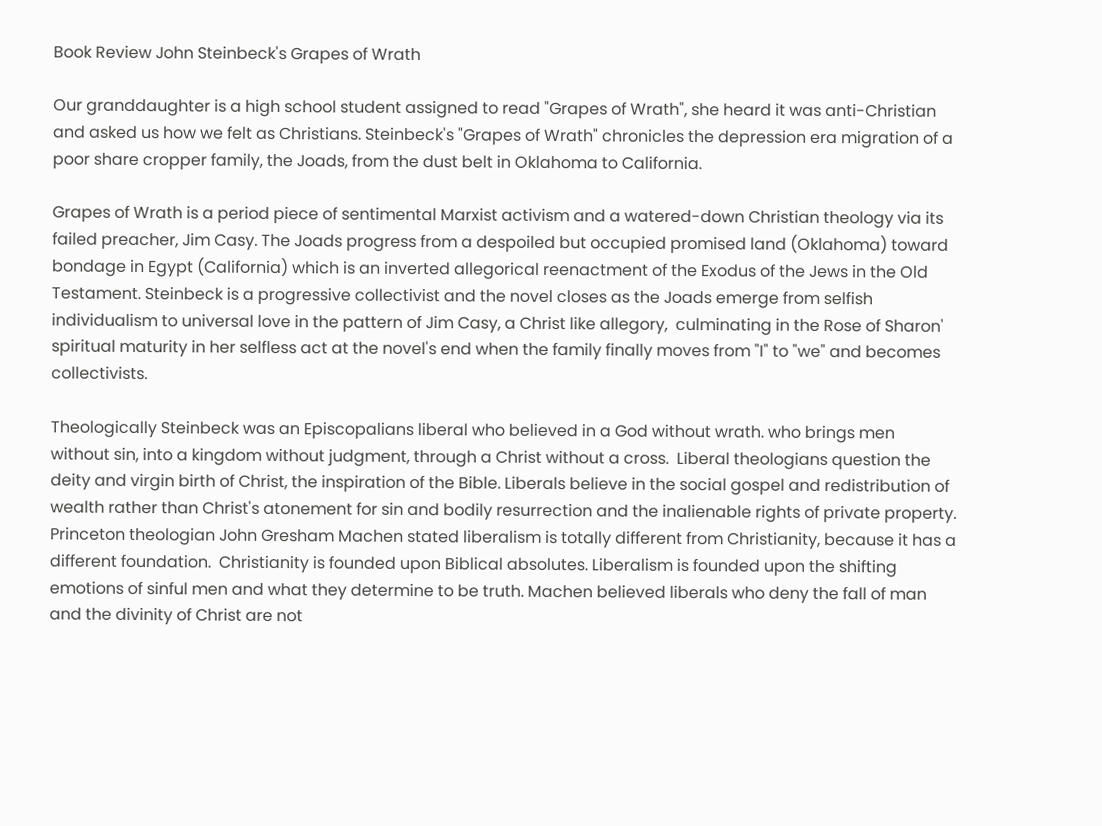Book Review John Steinbeck's Grapes of Wrath

Our granddaughter is a high school student assigned to read "Grapes of Wrath", she heard it was anti-Christian and asked us how we felt as Christians. Steinbeck's "Grapes of Wrath" chronicles the depression era migration of a poor share cropper family, the Joads, from the dust belt in Oklahoma to California.

Grapes of Wrath is a period piece of sentimental Marxist activism and a watered-down Christian theology via its failed preacher, Jim Casy. The Joads progress from a despoiled but occupied promised land (Oklahoma) toward bondage in Egypt (California) which is an inverted allegorical reenactment of the Exodus of the Jews in the Old Testament. Steinbeck is a progressive collectivist and the novel closes as the Joads emerge from selfish individualism to universal love in the pattern of Jim Casy, a Christ like allegory,  culminating in the Rose of Sharon' spiritual maturity in her selfless act at the novel's end when the family finally moves from "I" to "we" and becomes collectivists.

Theologically Steinbeck was an Episcopalians liberal who believed in a God without wrath. who brings men without sin, into a kingdom without judgment, through a Christ without a cross.  Liberal theologians question the deity and virgin birth of Christ, the inspiration of the Bible. Liberals believe in the social gospel and redistribution of wealth rather than Christ's atonement for sin and bodily resurrection and the inalienable rights of private property. Princeton theologian John Gresham Machen stated liberalism is totally different from Christianity, because it has a different foundation.  Christianity is founded upon Biblical absolutes. Liberalism is founded upon the shifting emotions of sinful men and what they determine to be truth. Machen believed liberals who deny the fall of man and the divinity of Christ are not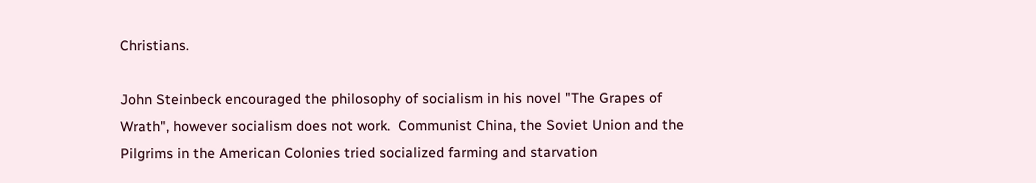Christians.

John Steinbeck encouraged the philosophy of socialism in his novel "The Grapes of Wrath", however socialism does not work.  Communist China, the Soviet Union and the Pilgrims in the American Colonies tried socialized farming and starvation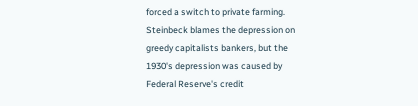forced a switch to private farming. Steinbeck blames the depression on greedy capitalists bankers, but the 1930's depression was caused by Federal Reserve's credit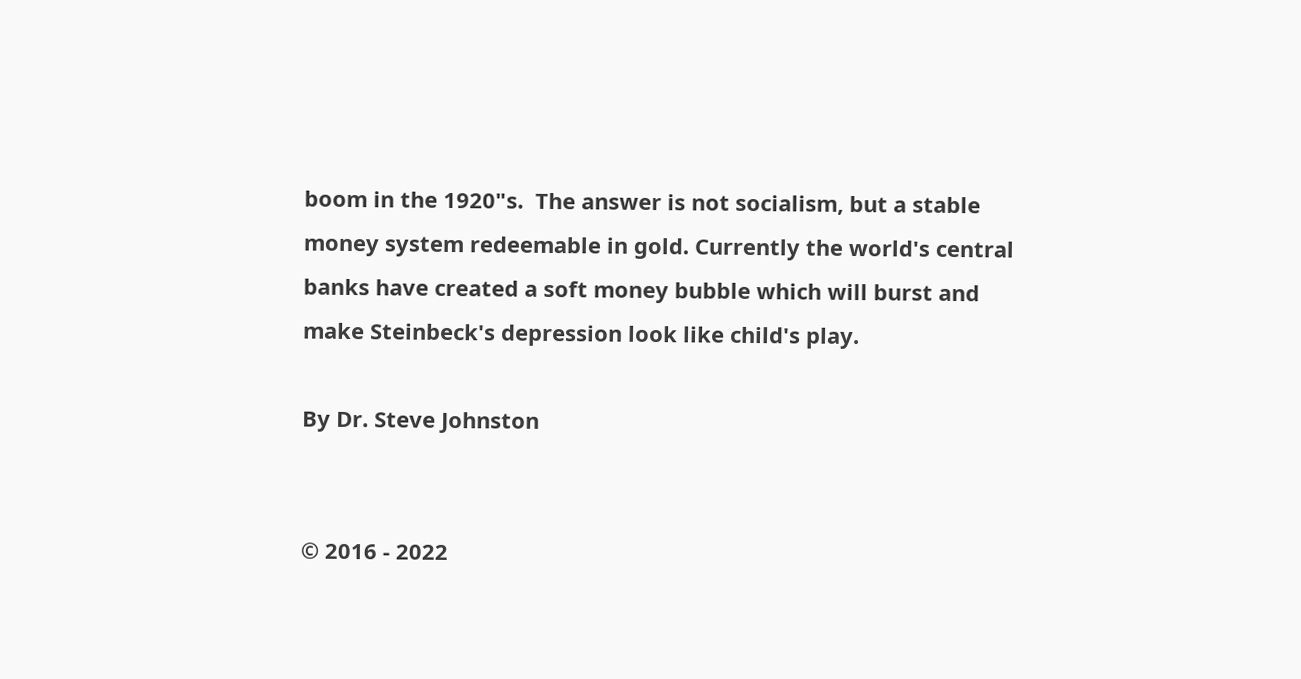boom in the 1920"s.  The answer is not socialism, but a stable money system redeemable in gold. Currently the world's central banks have created a soft money bubble which will burst and make Steinbeck's depression look like child's play.

By Dr. Steve Johnston


© 2016 - 2022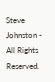Steve Johnston - All Rights Reserved.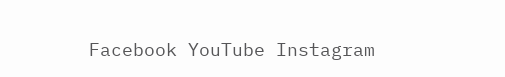Facebook YouTube Instagram